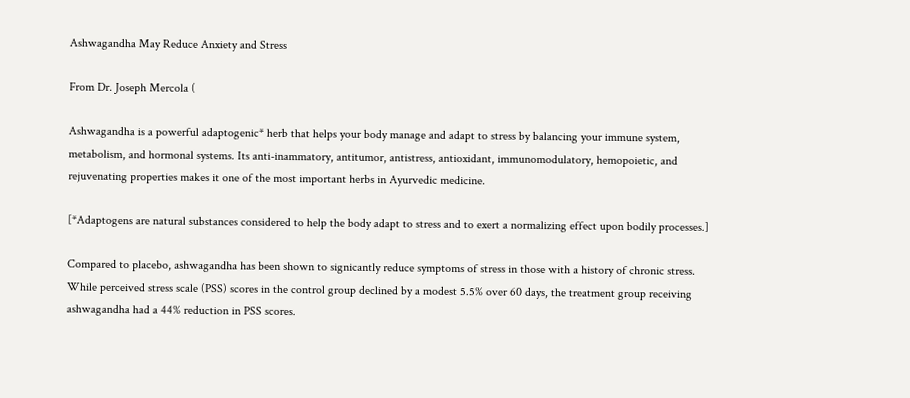Ashwagandha May Reduce Anxiety and Stress

From Dr. Joseph Mercola (

Ashwagandha is a powerful adaptogenic* herb that helps your body manage and adapt to stress by balancing your immune system, metabolism, and hormonal systems. Its anti-inammatory, antitumor, antistress, antioxidant, immunomodulatory, hemopoietic, and rejuvenating properties makes it one of the most important herbs in Ayurvedic medicine.

[*Adaptogens are natural substances considered to help the body adapt to stress and to exert a normalizing effect upon bodily processes.]

Compared to placebo, ashwagandha has been shown to signicantly reduce symptoms of stress in those with a history of chronic stress. While perceived stress scale (PSS) scores in the control group declined by a modest 5.5% over 60 days, the treatment group receiving ashwagandha had a 44% reduction in PSS scores.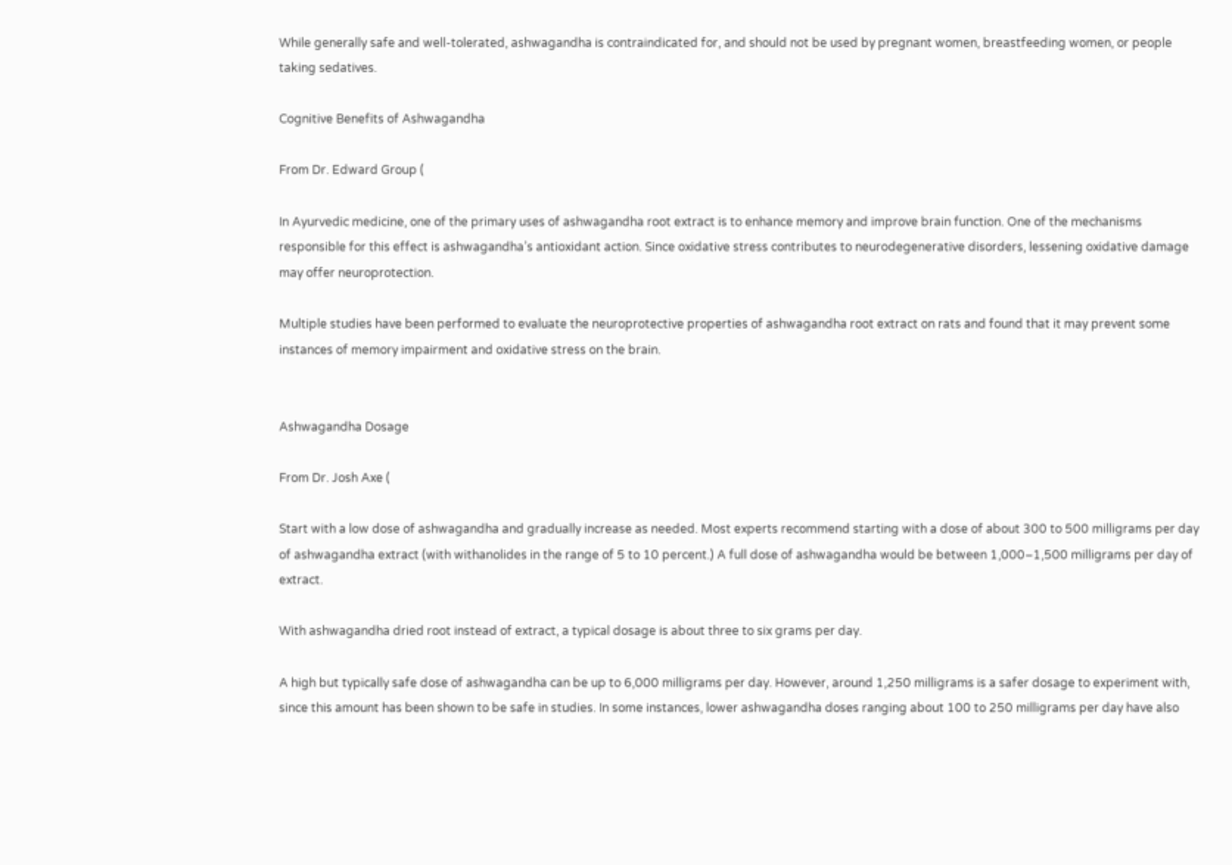While generally safe and well-tolerated, ashwagandha is contraindicated for, and should not be used by pregnant women, breastfeeding women, or people taking sedatives.

Cognitive Benefits of Ashwagandha

From Dr. Edward Group (

In Ayurvedic medicine, one of the primary uses of ashwagandha root extract is to enhance memory and improve brain function. One of the mechanisms responsible for this effect is ashwagandha’s antioxidant action. Since oxidative stress contributes to neurodegenerative disorders, lessening oxidative damage may offer neuroprotection.

Multiple studies have been performed to evaluate the neuroprotective properties of ashwagandha root extract on rats and found that it may prevent some instances of memory impairment and oxidative stress on the brain.


Ashwagandha Dosage

From Dr. Josh Axe (

Start with a low dose of ashwagandha and gradually increase as needed. Most experts recommend starting with a dose of about 300 to 500 milligrams per day of ashwagandha extract (with withanolides in the range of 5 to 10 percent.) A full dose of ashwagandha would be between 1,000–1,500 milligrams per day of extract.

With ashwagandha dried root instead of extract, a typical dosage is about three to six grams per day.

A high but typically safe dose of ashwagandha can be up to 6,000 milligrams per day. However, around 1,250 milligrams is a safer dosage to experiment with, since this amount has been shown to be safe in studies. In some instances, lower ashwagandha doses ranging about 100 to 250 milligrams per day have also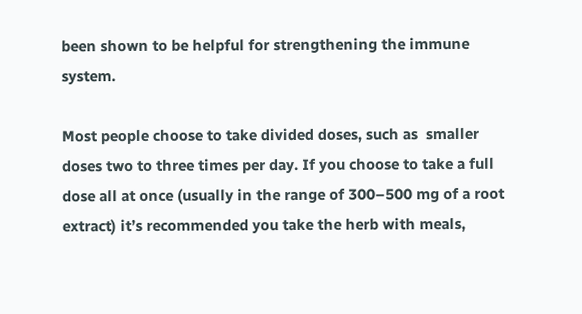been shown to be helpful for strengthening the immune system.

Most people choose to take divided doses, such as  smaller doses two to three times per day. If you choose to take a full dose all at once (usually in the range of 300–500 mg of a root extract) it’s recommended you take the herb with meals,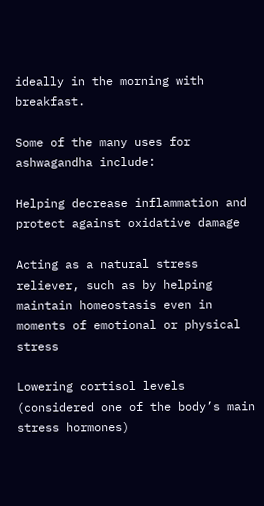ideally in the morning with breakfast.

Some of the many uses for ashwagandha include:

Helping decrease inflammation and protect against oxidative damage

Acting as a natural stress reliever, such as by helping maintain homeostasis even in moments of emotional or physical stress

Lowering cortisol levels (considered one of the body’s main stress hormones)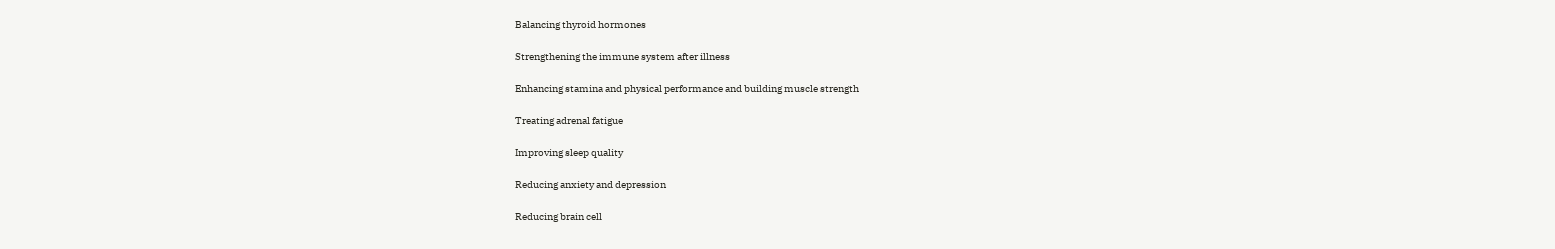Balancing thyroid hormones

Strengthening the immune system after illness

Enhancing stamina and physical performance and building muscle strength

Treating adrenal fatigue

Improving sleep quality

Reducing anxiety and depression

Reducing brain cell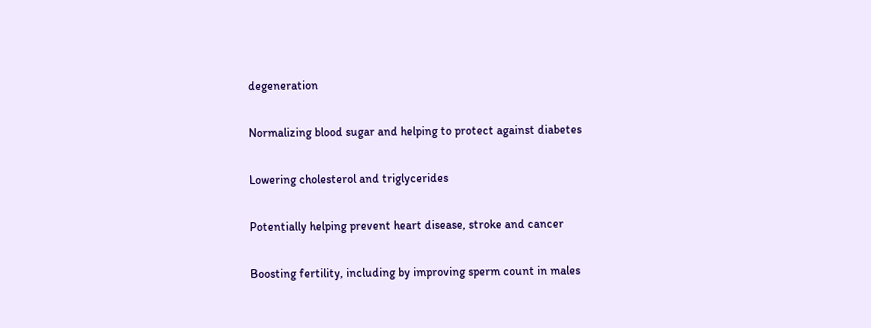degeneration

Normalizing blood sugar and helping to protect against diabetes

Lowering cholesterol and triglycerides

Potentially helping prevent heart disease, stroke and cancer

Boosting fertility, including by improving sperm count in males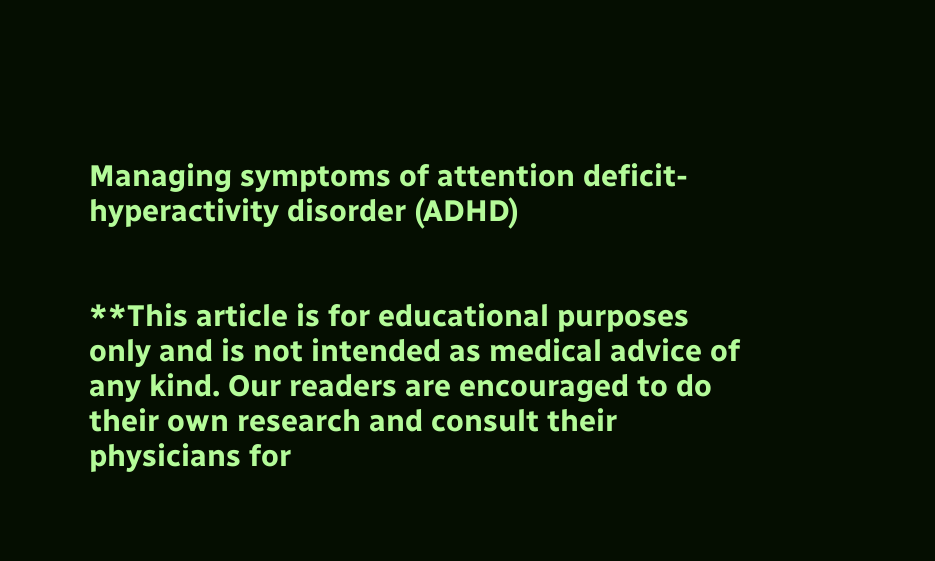Managing symptoms of attention deficit-hyperactivity disorder (ADHD)


**This article is for educational purposes only and is not intended as medical advice of any kind. Our readers are encouraged to do their own research and consult their physicians for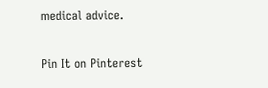medical advice.

Pin It on Pinterest